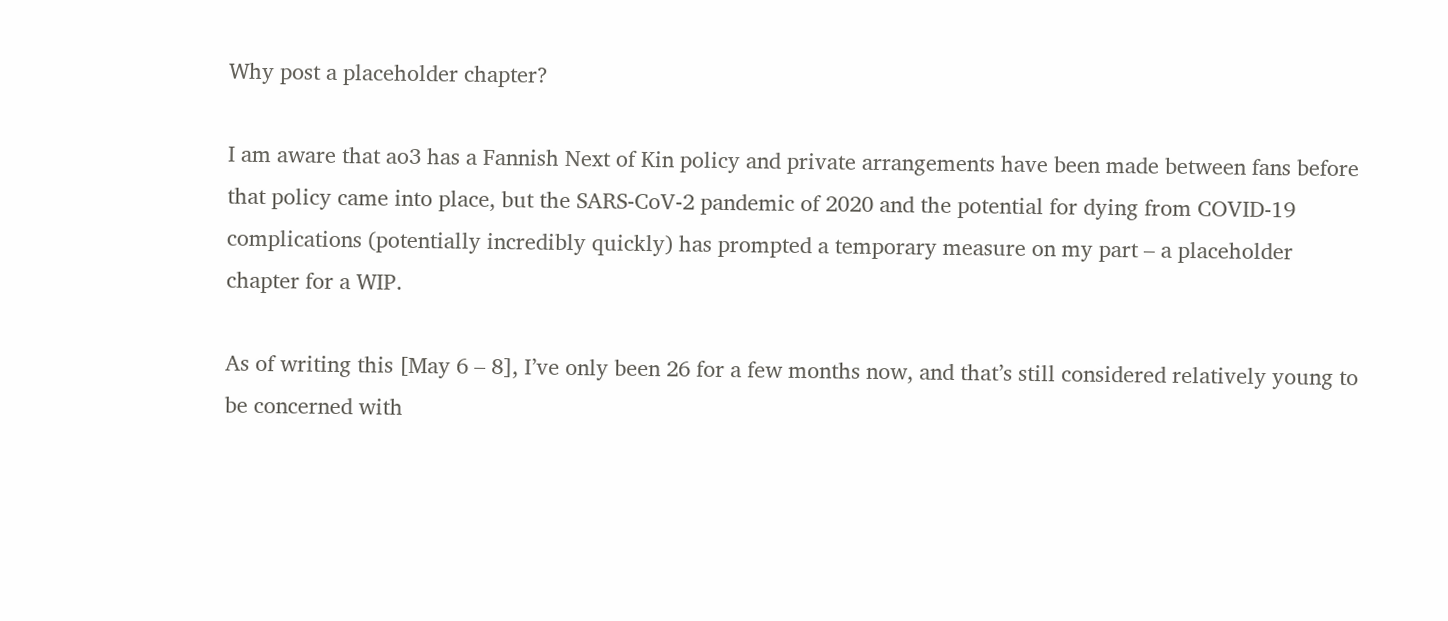Why post a placeholder chapter?

I am aware that ao3 has a Fannish Next of Kin policy and private arrangements have been made between fans before that policy came into place, but the SARS-CoV-2 pandemic of 2020 and the potential for dying from COVID-19 complications (potentially incredibly quickly) has prompted a temporary measure on my part – a placeholder chapter for a WIP.

As of writing this [May 6 – 8], I’ve only been 26 for a few months now, and that’s still considered relatively young to be concerned with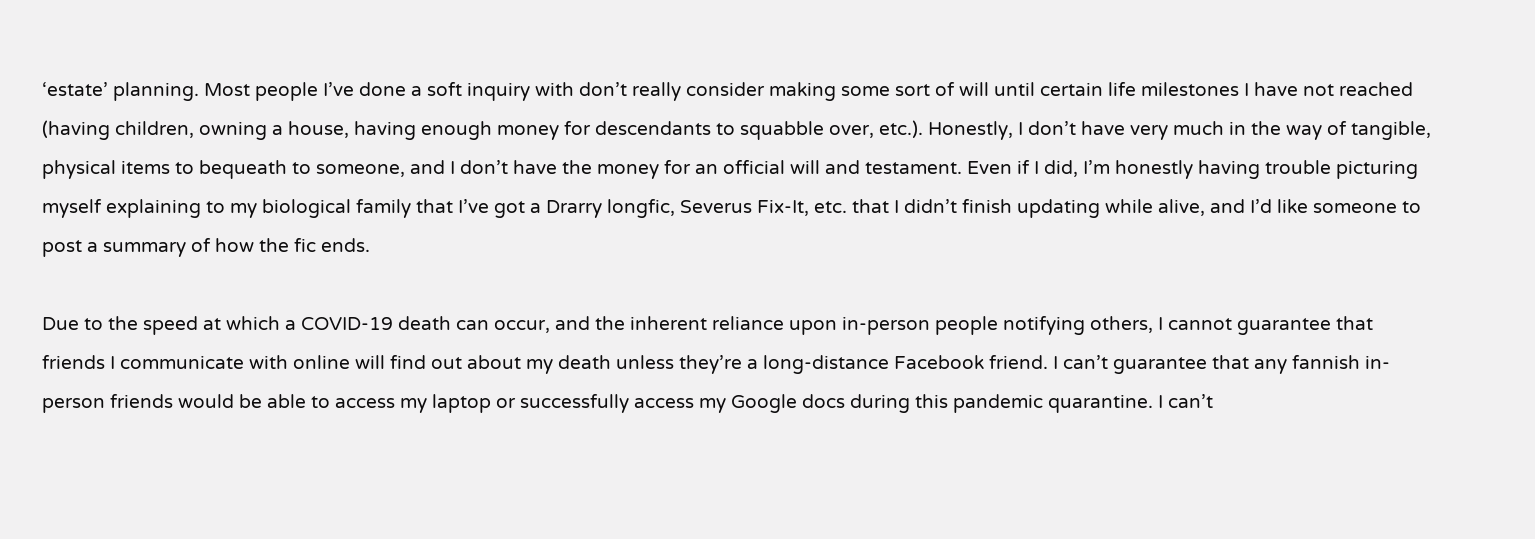‘estate’ planning. Most people I’ve done a soft inquiry with don’t really consider making some sort of will until certain life milestones I have not reached (having children, owning a house, having enough money for descendants to squabble over, etc.). Honestly, I don’t have very much in the way of tangible, physical items to bequeath to someone, and I don’t have the money for an official will and testament. Even if I did, I’m honestly having trouble picturing myself explaining to my biological family that I’ve got a Drarry longfic, Severus Fix-It, etc. that I didn’t finish updating while alive, and I’d like someone to post a summary of how the fic ends.

Due to the speed at which a COVID-19 death can occur, and the inherent reliance upon in-person people notifying others, I cannot guarantee that friends I communicate with online will find out about my death unless they’re a long-distance Facebook friend. I can’t guarantee that any fannish in-person friends would be able to access my laptop or successfully access my Google docs during this pandemic quarantine. I can’t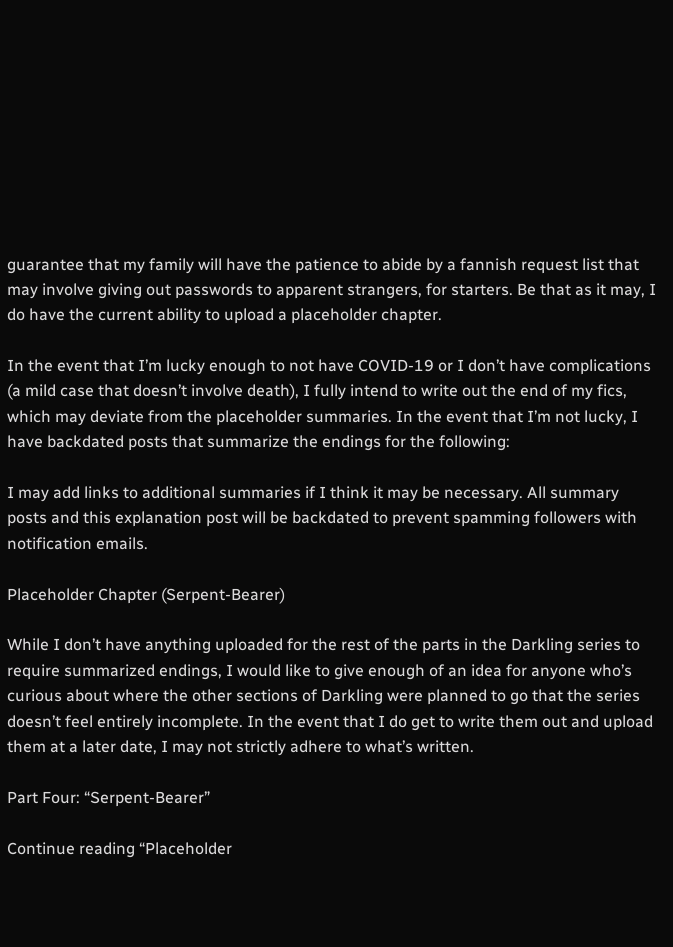guarantee that my family will have the patience to abide by a fannish request list that may involve giving out passwords to apparent strangers, for starters. Be that as it may, I do have the current ability to upload a placeholder chapter.

In the event that I’m lucky enough to not have COVID-19 or I don’t have complications (a mild case that doesn’t involve death), I fully intend to write out the end of my fics, which may deviate from the placeholder summaries. In the event that I’m not lucky, I have backdated posts that summarize the endings for the following:

I may add links to additional summaries if I think it may be necessary. All summary posts and this explanation post will be backdated to prevent spamming followers with notification emails.

Placeholder Chapter (Serpent-Bearer)

While I don’t have anything uploaded for the rest of the parts in the Darkling series to require summarized endings, I would like to give enough of an idea for anyone who’s curious about where the other sections of Darkling were planned to go that the series doesn’t feel entirely incomplete. In the event that I do get to write them out and upload them at a later date, I may not strictly adhere to what’s written.

Part Four: “Serpent-Bearer”

Continue reading “Placeholder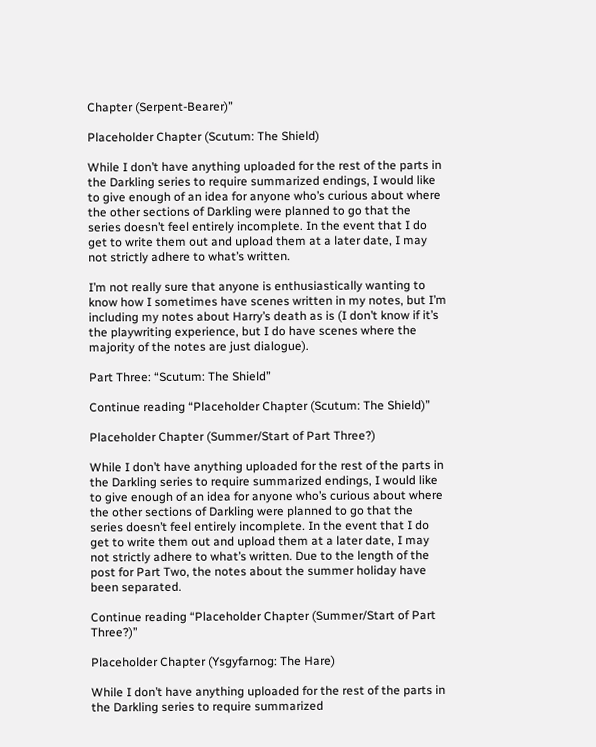Chapter (Serpent-Bearer)”

Placeholder Chapter (Scutum: The Shield)

While I don’t have anything uploaded for the rest of the parts in the Darkling series to require summarized endings, I would like to give enough of an idea for anyone who’s curious about where the other sections of Darkling were planned to go that the series doesn’t feel entirely incomplete. In the event that I do get to write them out and upload them at a later date, I may not strictly adhere to what’s written.

I’m not really sure that anyone is enthusiastically wanting to know how I sometimes have scenes written in my notes, but I’m including my notes about Harry’s death as is (I don’t know if it’s the playwriting experience, but I do have scenes where the majority of the notes are just dialogue).

Part Three: “Scutum: The Shield”

Continue reading “Placeholder Chapter (Scutum: The Shield)”

Placeholder Chapter (Summer/Start of Part Three?)

While I don’t have anything uploaded for the rest of the parts in the Darkling series to require summarized endings, I would like to give enough of an idea for anyone who’s curious about where the other sections of Darkling were planned to go that the series doesn’t feel entirely incomplete. In the event that I do get to write them out and upload them at a later date, I may not strictly adhere to what’s written. Due to the length of the post for Part Two, the notes about the summer holiday have been separated.

Continue reading “Placeholder Chapter (Summer/Start of Part Three?)”

Placeholder Chapter (Ysgyfarnog: The Hare)

While I don’t have anything uploaded for the rest of the parts in the Darkling series to require summarized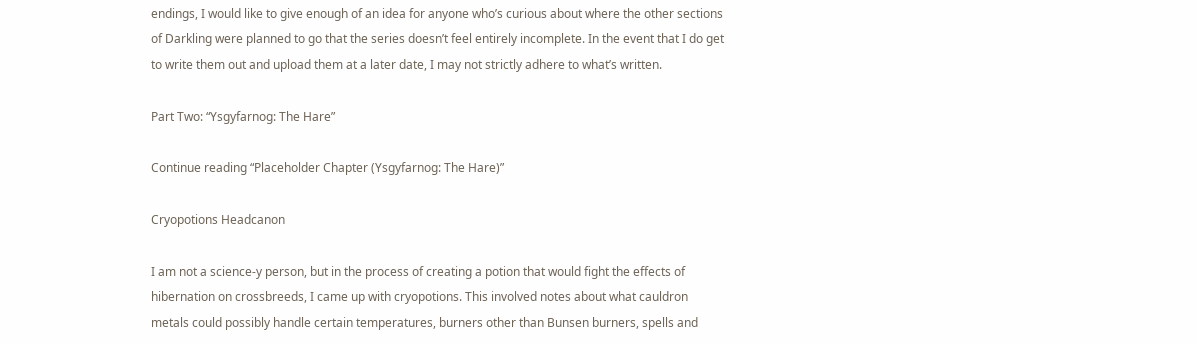endings, I would like to give enough of an idea for anyone who’s curious about where the other sections of Darkling were planned to go that the series doesn’t feel entirely incomplete. In the event that I do get to write them out and upload them at a later date, I may not strictly adhere to what’s written.

Part Two: “Ysgyfarnog: The Hare”

Continue reading “Placeholder Chapter (Ysgyfarnog: The Hare)”

Cryopotions Headcanon

I am not a science-y person, but in the process of creating a potion that would fight the effects of hibernation on crossbreeds, I came up with cryopotions. This involved notes about what cauldron metals could possibly handle certain temperatures, burners other than Bunsen burners, spells and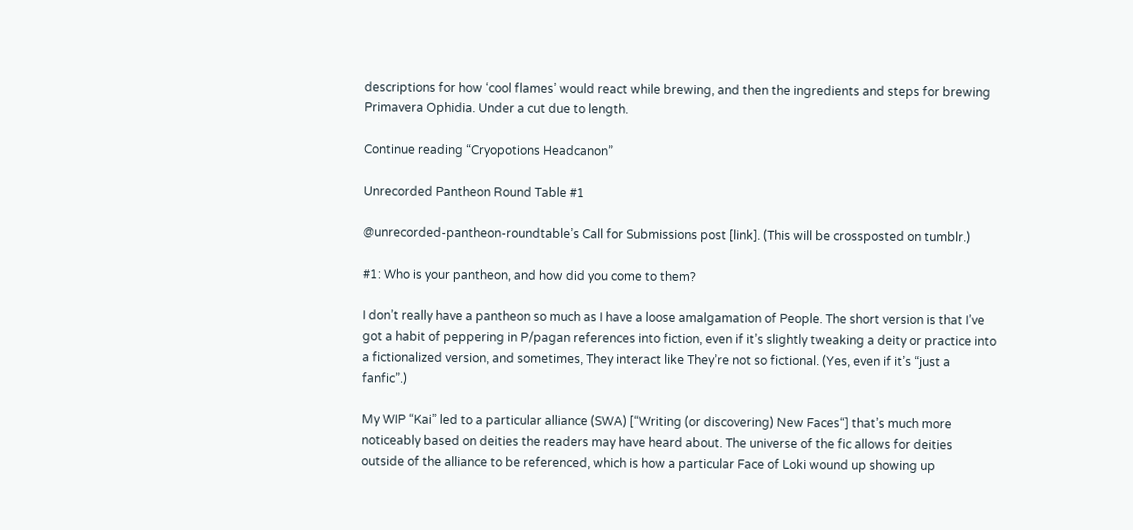descriptions for how ‘cool flames’ would react while brewing, and then the ingredients and steps for brewing Primavera Ophidia. Under a cut due to length.

Continue reading “Cryopotions Headcanon”

Unrecorded Pantheon Round Table #1

@unrecorded-pantheon-roundtable’s Call for Submissions post [link]. (This will be crossposted on tumblr.)

#1: Who is your pantheon, and how did you come to them?

I don’t really have a pantheon so much as I have a loose amalgamation of People. The short version is that I’ve got a habit of peppering in P/pagan references into fiction, even if it’s slightly tweaking a deity or practice into a fictionalized version, and sometimes, They interact like They’re not so fictional. (Yes, even if it’s “just a fanfic”.)

My WIP “Kai” led to a particular alliance (SWA) [“Writing (or discovering) New Faces“] that’s much more noticeably based on deities the readers may have heard about. The universe of the fic allows for deities outside of the alliance to be referenced, which is how a particular Face of Loki wound up showing up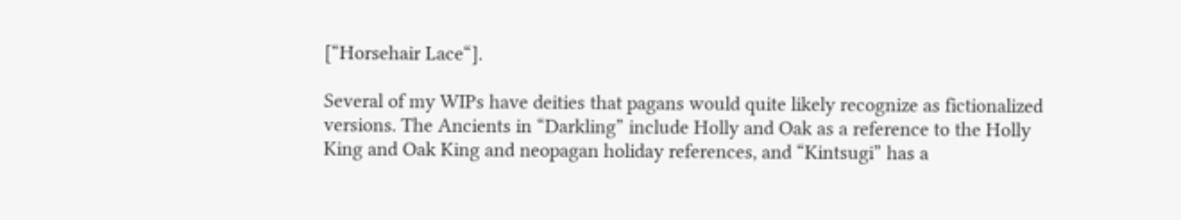[“Horsehair Lace“].

Several of my WIPs have deities that pagans would quite likely recognize as fictionalized versions. The Ancients in “Darkling” include Holly and Oak as a reference to the Holly King and Oak King and neopagan holiday references, and “Kintsugi” has a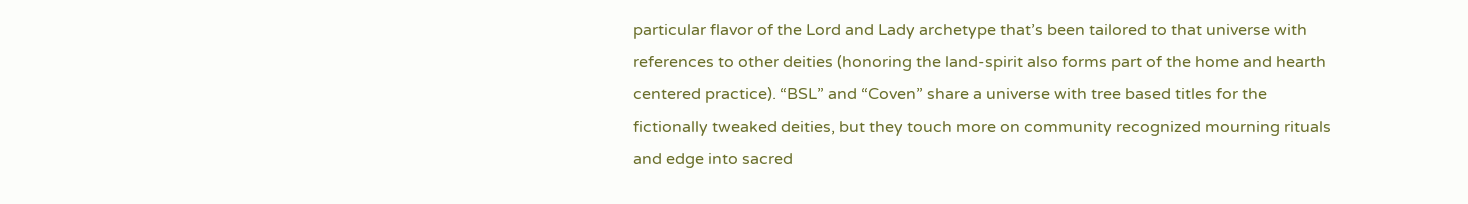particular flavor of the Lord and Lady archetype that’s been tailored to that universe with references to other deities (honoring the land-spirit also forms part of the home and hearth centered practice). “BSL” and “Coven” share a universe with tree based titles for the fictionally tweaked deities, but they touch more on community recognized mourning rituals and edge into sacred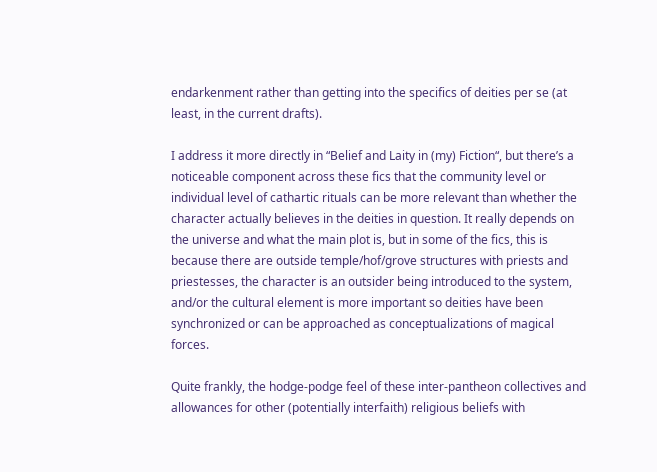endarkenment rather than getting into the specifics of deities per se (at least, in the current drafts).

I address it more directly in “Belief and Laity in (my) Fiction“, but there’s a noticeable component across these fics that the community level or individual level of cathartic rituals can be more relevant than whether the character actually believes in the deities in question. It really depends on the universe and what the main plot is, but in some of the fics, this is because there are outside temple/hof/grove structures with priests and priestesses, the character is an outsider being introduced to the system, and/or the cultural element is more important so deities have been synchronized or can be approached as conceptualizations of magical forces.

Quite frankly, the hodge-podge feel of these inter-pantheon collectives and allowances for other (potentially interfaith) religious beliefs with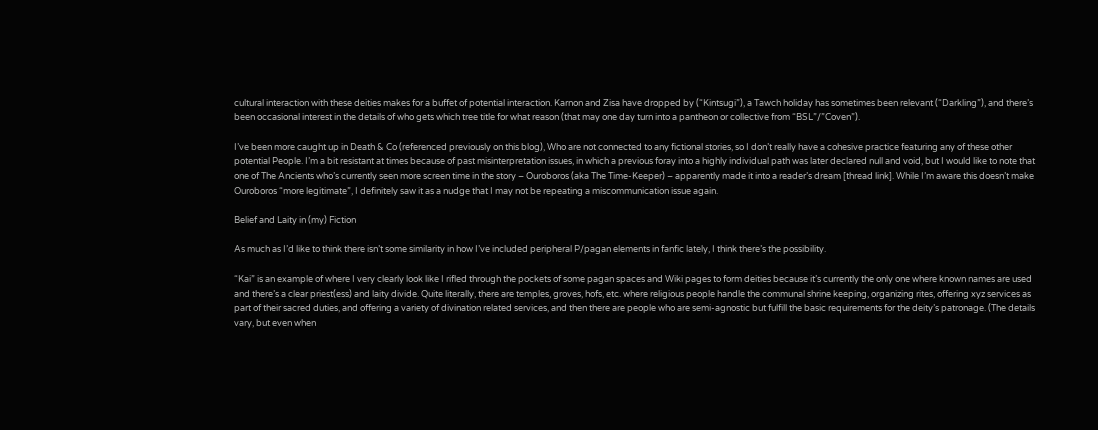cultural interaction with these deities makes for a buffet of potential interaction. Karnon and Zisa have dropped by (“Kintsugi”), a Tawch holiday has sometimes been relevant (“Darkling”), and there’s been occasional interest in the details of who gets which tree title for what reason (that may one day turn into a pantheon or collective from “BSL”/”Coven”).

I’ve been more caught up in Death & Co (referenced previously on this blog), Who are not connected to any fictional stories, so I don’t really have a cohesive practice featuring any of these other potential People. I’m a bit resistant at times because of past misinterpretation issues, in which a previous foray into a highly individual path was later declared null and void, but I would like to note that one of The Ancients who’s currently seen more screen time in the story – Ouroboros (aka The Time-Keeper) – apparently made it into a reader’s dream [thread link]. While I’m aware this doesn’t make Ouroboros “more legitimate”, I definitely saw it as a nudge that I may not be repeating a miscommunication issue again.

Belief and Laity in (my) Fiction

As much as I’d like to think there isn’t some similarity in how I’ve included peripheral P/pagan elements in fanfic lately, I think there’s the possibility.

“Kai” is an example of where I very clearly look like I rifled through the pockets of some pagan spaces and Wiki pages to form deities because it’s currently the only one where known names are used and there’s a clear priest(ess) and laity divide. Quite literally, there are temples, groves, hofs, etc. where religious people handle the communal shrine keeping, organizing rites, offering xyz services as part of their sacred duties, and offering a variety of divination related services, and then there are people who are semi-agnostic but fulfill the basic requirements for the deity’s patronage. (The details vary, but even when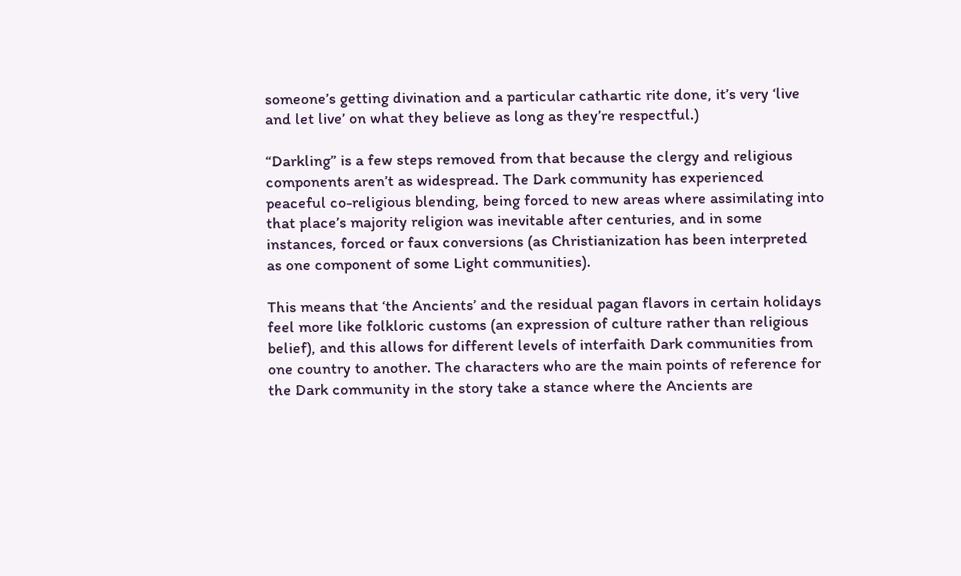someone’s getting divination and a particular cathartic rite done, it’s very ‘live and let live’ on what they believe as long as they’re respectful.)

“Darkling” is a few steps removed from that because the clergy and religious components aren’t as widespread. The Dark community has experienced peaceful co-religious blending, being forced to new areas where assimilating into that place’s majority religion was inevitable after centuries, and in some instances, forced or faux conversions (as Christianization has been interpreted as one component of some Light communities).

This means that ‘the Ancients’ and the residual pagan flavors in certain holidays feel more like folkloric customs (an expression of culture rather than religious belief), and this allows for different levels of interfaith Dark communities from one country to another. The characters who are the main points of reference for the Dark community in the story take a stance where the Ancients are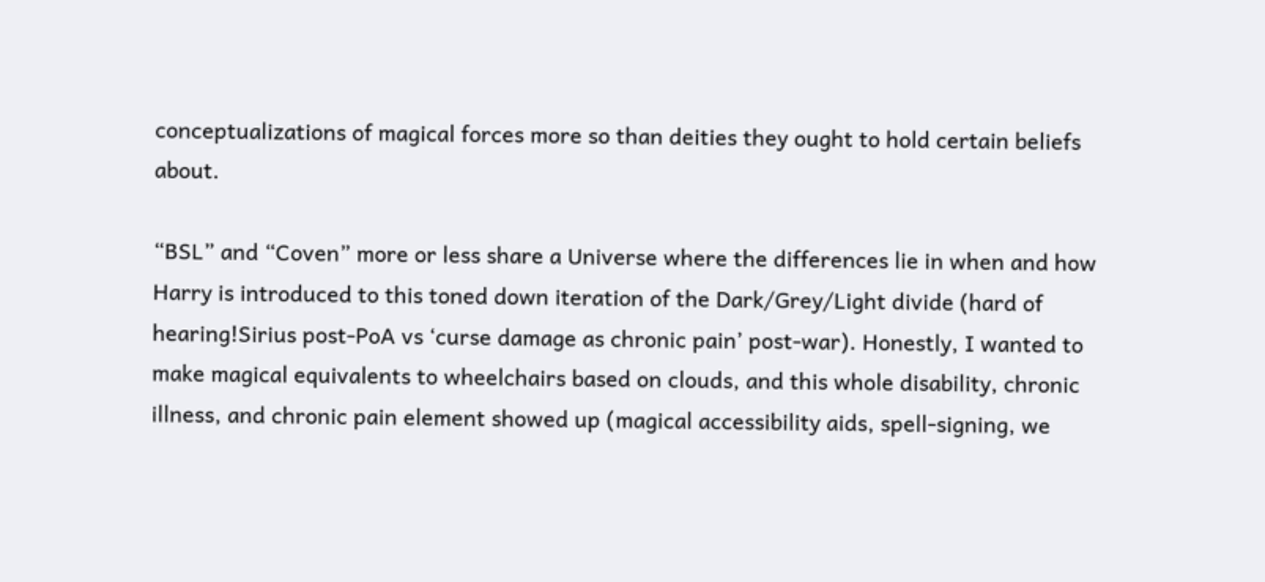conceptualizations of magical forces more so than deities they ought to hold certain beliefs about.

“BSL” and “Coven” more or less share a Universe where the differences lie in when and how Harry is introduced to this toned down iteration of the Dark/Grey/Light divide (hard of hearing!Sirius post-PoA vs ‘curse damage as chronic pain’ post-war). Honestly, I wanted to make magical equivalents to wheelchairs based on clouds, and this whole disability, chronic illness, and chronic pain element showed up (magical accessibility aids, spell-signing, we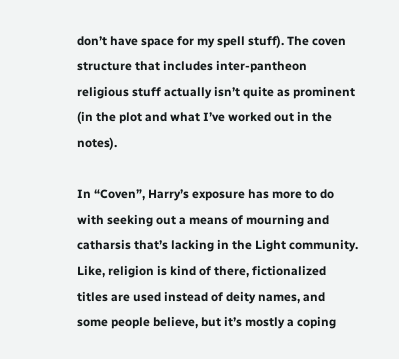don’t have space for my spell stuff). The coven structure that includes inter-pantheon religious stuff actually isn’t quite as prominent (in the plot and what I’ve worked out in the notes).

In “Coven”, Harry’s exposure has more to do with seeking out a means of mourning and catharsis that’s lacking in the Light community. Like, religion is kind of there, fictionalized titles are used instead of deity names, and some people believe, but it’s mostly a coping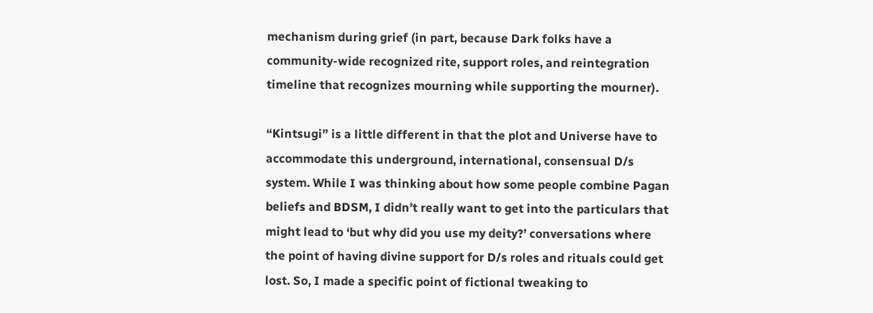mechanism during grief (in part, because Dark folks have a community-wide recognized rite, support roles, and reintegration timeline that recognizes mourning while supporting the mourner).

“Kintsugi” is a little different in that the plot and Universe have to accommodate this underground, international, consensual D/s system. While I was thinking about how some people combine Pagan beliefs and BDSM, I didn’t really want to get into the particulars that might lead to ‘but why did you use my deity?’ conversations where the point of having divine support for D/s roles and rituals could get lost. So, I made a specific point of fictional tweaking to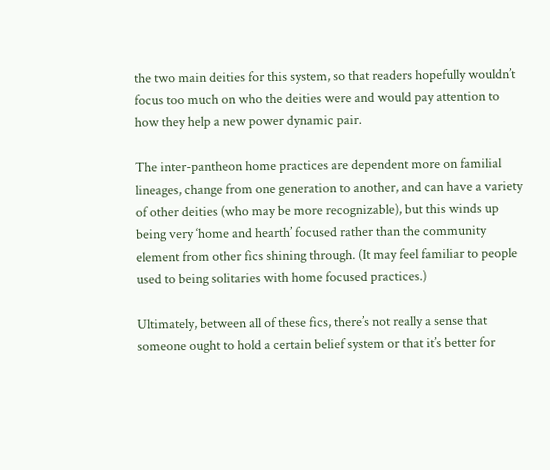the two main deities for this system, so that readers hopefully wouldn’t focus too much on who the deities were and would pay attention to how they help a new power dynamic pair.

The inter-pantheon home practices are dependent more on familial lineages, change from one generation to another, and can have a variety of other deities (who may be more recognizable), but this winds up being very ‘home and hearth’ focused rather than the community element from other fics shining through. (It may feel familiar to people used to being solitaries with home focused practices.)

Ultimately, between all of these fics, there’s not really a sense that someone ought to hold a certain belief system or that it’s better for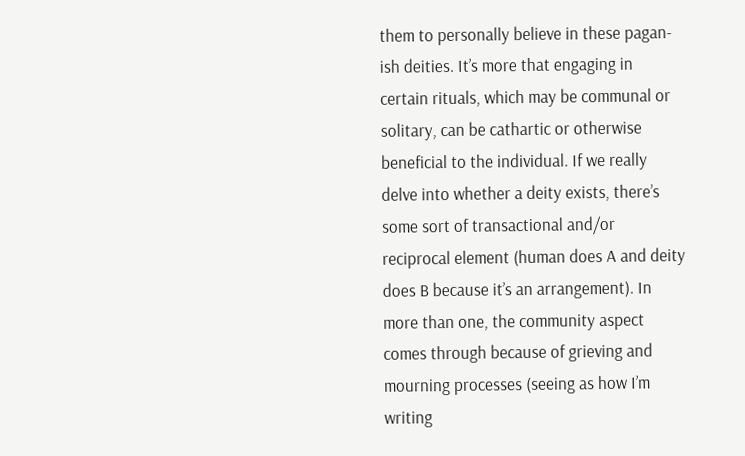them to personally believe in these pagan-ish deities. It’s more that engaging in certain rituals, which may be communal or solitary, can be cathartic or otherwise beneficial to the individual. If we really delve into whether a deity exists, there’s some sort of transactional and/or reciprocal element (human does A and deity does B because it’s an arrangement). In more than one, the community aspect comes through because of grieving and mourning processes (seeing as how I’m writing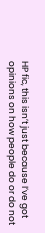HP fic, this isn’t just because I’ve got opinions on how people do or do not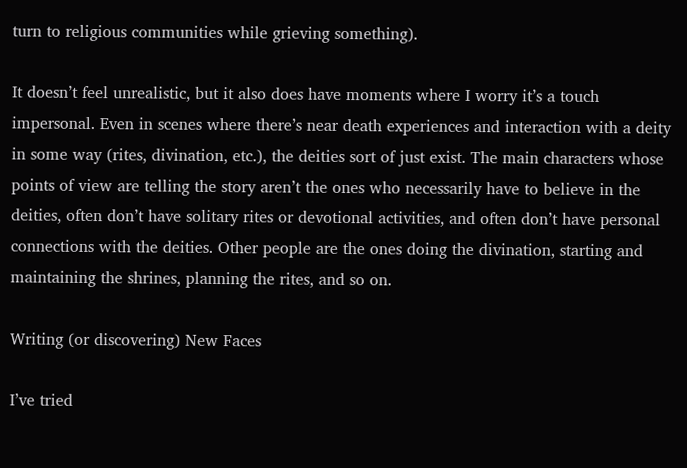turn to religious communities while grieving something).

It doesn’t feel unrealistic, but it also does have moments where I worry it’s a touch impersonal. Even in scenes where there’s near death experiences and interaction with a deity in some way (rites, divination, etc.), the deities sort of just exist. The main characters whose points of view are telling the story aren’t the ones who necessarily have to believe in the deities, often don’t have solitary rites or devotional activities, and often don’t have personal connections with the deities. Other people are the ones doing the divination, starting and maintaining the shrines, planning the rites, and so on.

Writing (or discovering) New Faces

I’ve tried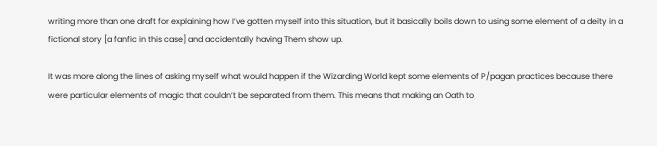writing more than one draft for explaining how I’ve gotten myself into this situation, but it basically boils down to using some element of a deity in a fictional story [a fanfic in this case] and accidentally having Them show up.

It was more along the lines of asking myself what would happen if the Wizarding World kept some elements of P/pagan practices because there were particular elements of magic that couldn’t be separated from them. This means that making an Oath to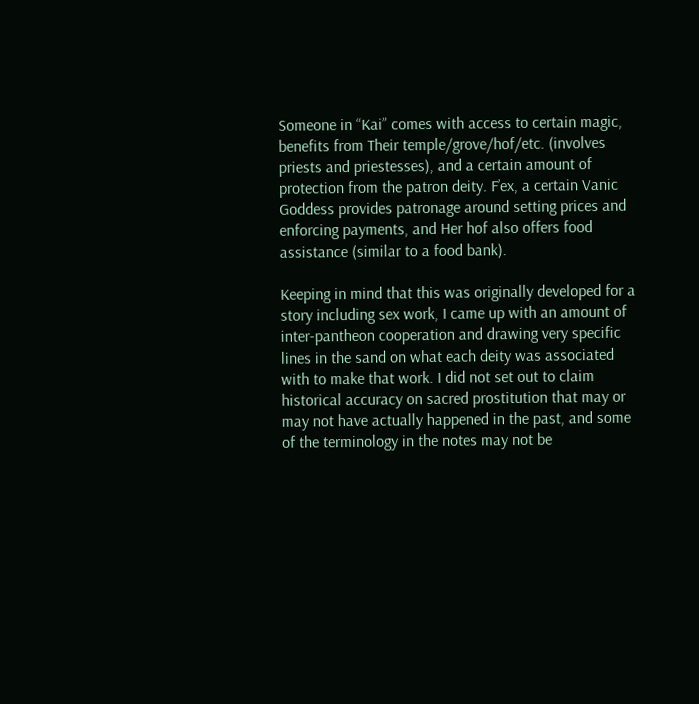Someone in “Kai” comes with access to certain magic, benefits from Their temple/grove/hof/etc. (involves priests and priestesses), and a certain amount of protection from the patron deity. F’ex, a certain Vanic Goddess provides patronage around setting prices and enforcing payments, and Her hof also offers food assistance (similar to a food bank).

Keeping in mind that this was originally developed for a story including sex work, I came up with an amount of inter-pantheon cooperation and drawing very specific lines in the sand on what each deity was associated with to make that work. I did not set out to claim historical accuracy on sacred prostitution that may or may not have actually happened in the past, and some of the terminology in the notes may not be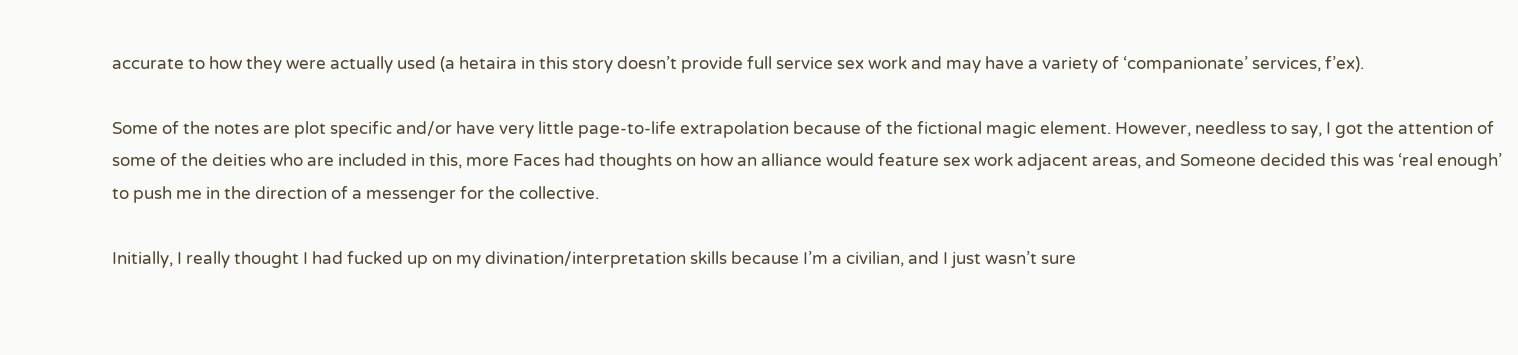accurate to how they were actually used (a hetaira in this story doesn’t provide full service sex work and may have a variety of ‘companionate’ services, f’ex).

Some of the notes are plot specific and/or have very little page-to-life extrapolation because of the fictional magic element. However, needless to say, I got the attention of some of the deities who are included in this, more Faces had thoughts on how an alliance would feature sex work adjacent areas, and Someone decided this was ‘real enough’ to push me in the direction of a messenger for the collective.

Initially, I really thought I had fucked up on my divination/interpretation skills because I’m a civilian, and I just wasn’t sure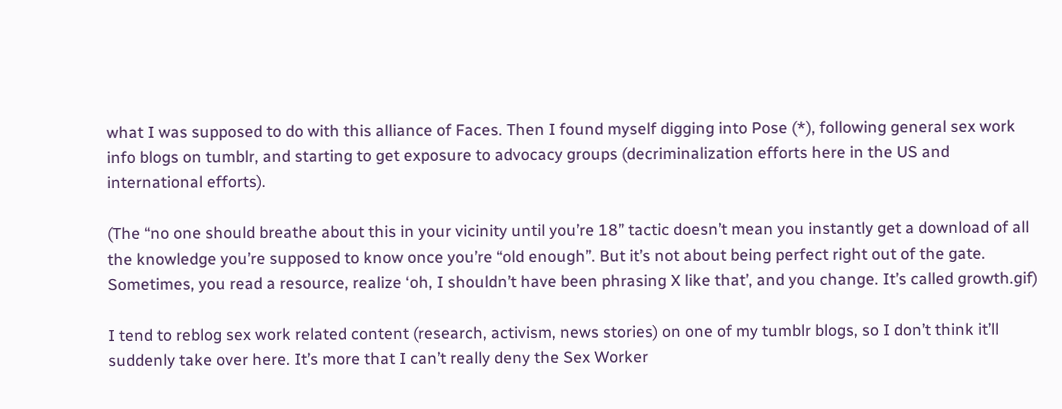what I was supposed to do with this alliance of Faces. Then I found myself digging into Pose (*), following general sex work info blogs on tumblr, and starting to get exposure to advocacy groups (decriminalization efforts here in the US and international efforts).

(The “no one should breathe about this in your vicinity until you’re 18” tactic doesn’t mean you instantly get a download of all the knowledge you’re supposed to know once you’re “old enough”. But it’s not about being perfect right out of the gate. Sometimes, you read a resource, realize ‘oh, I shouldn’t have been phrasing X like that’, and you change. It’s called growth.gif)

I tend to reblog sex work related content (research, activism, news stories) on one of my tumblr blogs, so I don’t think it’ll suddenly take over here. It’s more that I can’t really deny the Sex Worker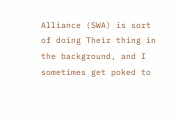Alliance (SWA) is sort of doing Their thing in the background, and I sometimes get poked to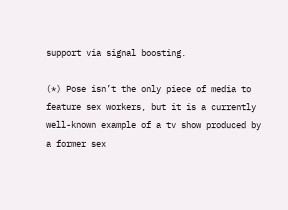support via signal boosting.

(*) Pose isn’t the only piece of media to feature sex workers, but it is a currently well-known example of a tv show produced by a former sex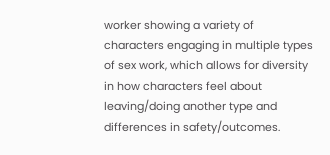worker showing a variety of characters engaging in multiple types of sex work, which allows for diversity in how characters feel about leaving/doing another type and differences in safety/outcomes.